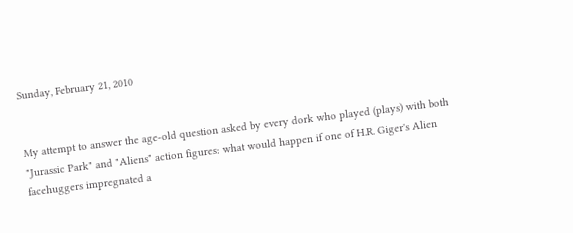Sunday, February 21, 2010


My attempt to answer the age-old question asked by every dork who played (plays) with both "Jurassic Park" and "Aliens" action figures: what would happen if one of H.R. Giger's Alien facehuggers impregnated a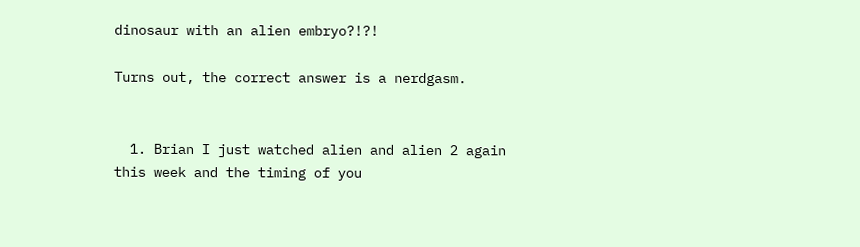dinosaur with an alien embryo?!?!

Turns out, the correct answer is a nerdgasm.


  1. Brian I just watched alien and alien 2 again this week and the timing of you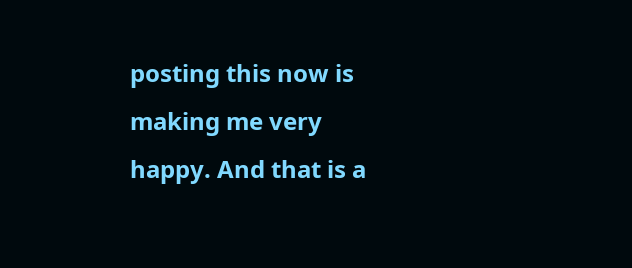posting this now is making me very happy. And that is a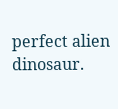perfect alien dinosaur.